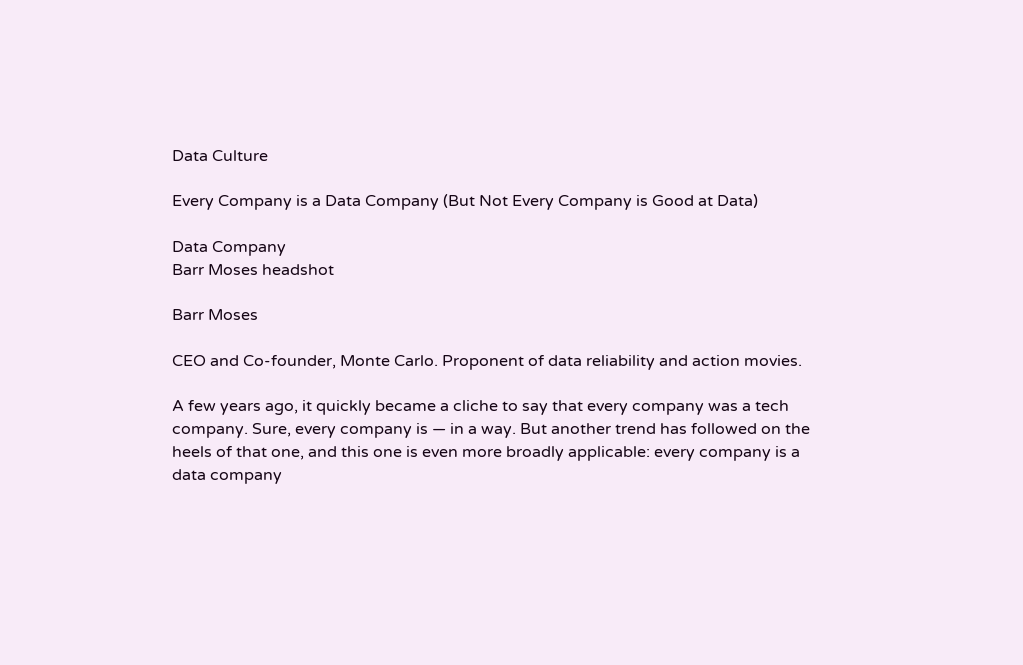Data Culture

Every Company is a Data Company (But Not Every Company is Good at Data)

Data Company
Barr Moses headshot

Barr Moses

CEO and Co-founder, Monte Carlo. Proponent of data reliability and action movies.

A few years ago, it quickly became a cliche to say that every company was a tech company. Sure, every company is — in a way. But another trend has followed on the heels of that one, and this one is even more broadly applicable: every company is a data company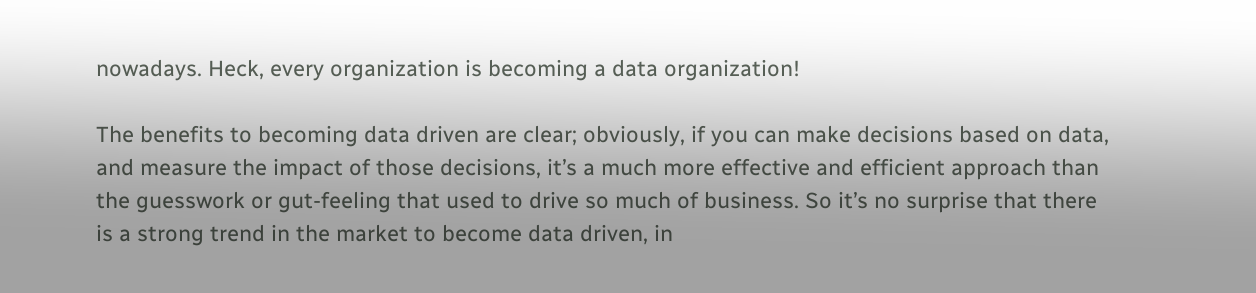nowadays. Heck, every organization is becoming a data organization!

The benefits to becoming data driven are clear; obviously, if you can make decisions based on data, and measure the impact of those decisions, it’s a much more effective and efficient approach than the guesswork or gut-feeling that used to drive so much of business. So it’s no surprise that there is a strong trend in the market to become data driven, in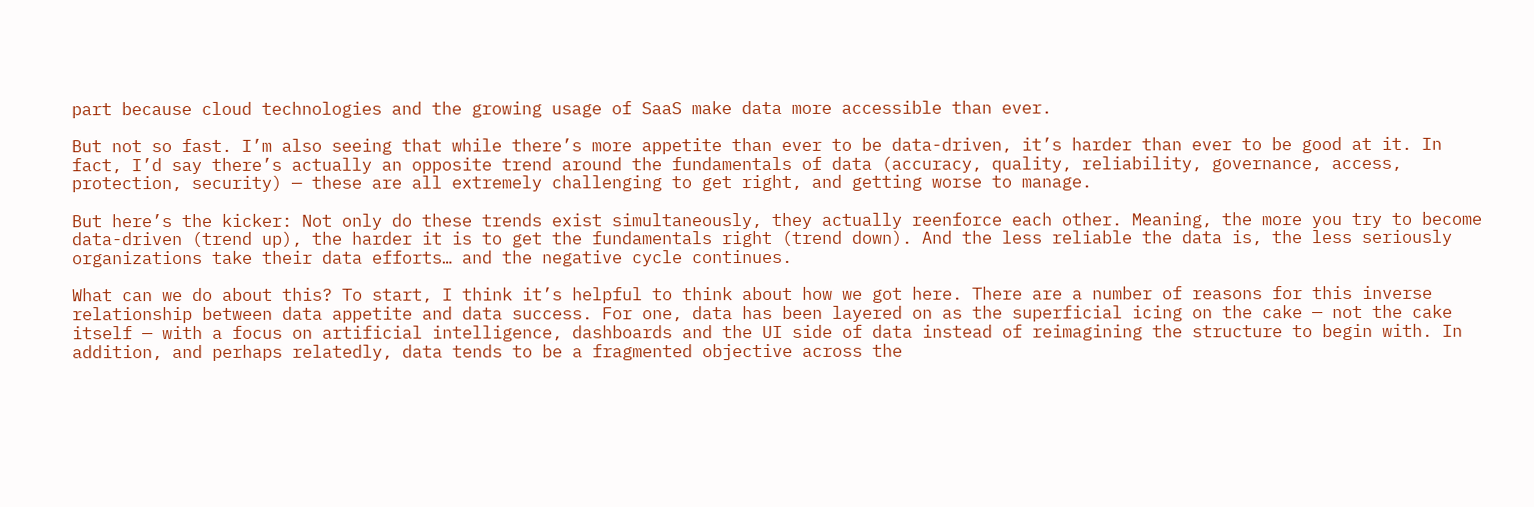part because cloud technologies and the growing usage of SaaS make data more accessible than ever.

But not so fast. I’m also seeing that while there’s more appetite than ever to be data-driven, it’s harder than ever to be good at it. In fact, I’d say there’s actually an opposite trend around the fundamentals of data (accuracy, quality, reliability, governance, access, protection, security) — these are all extremely challenging to get right, and getting worse to manage.

But here’s the kicker: Not only do these trends exist simultaneously, they actually reenforce each other. Meaning, the more you try to become data-driven (trend up), the harder it is to get the fundamentals right (trend down). And the less reliable the data is, the less seriously organizations take their data efforts… and the negative cycle continues.

What can we do about this? To start, I think it’s helpful to think about how we got here. There are a number of reasons for this inverse relationship between data appetite and data success. For one, data has been layered on as the superficial icing on the cake — not the cake itself — with a focus on artificial intelligence, dashboards and the UI side of data instead of reimagining the structure to begin with. In addition, and perhaps relatedly, data tends to be a fragmented objective across the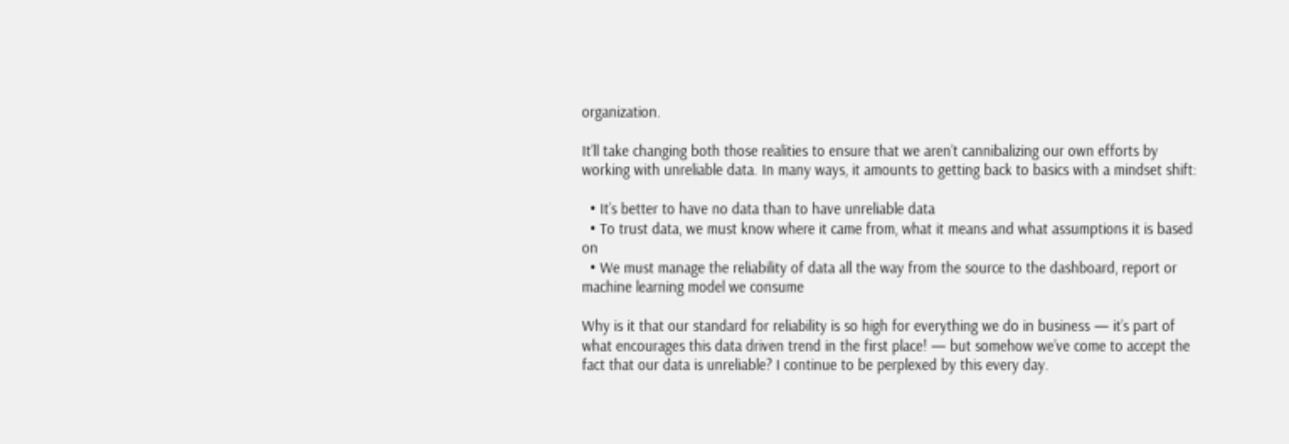organization.

It’ll take changing both those realities to ensure that we aren’t cannibalizing our own efforts by working with unreliable data. In many ways, it amounts to getting back to basics with a mindset shift:

  • It’s better to have no data than to have unreliable data
  • To trust data, we must know where it came from, what it means and what assumptions it is based on
  • We must manage the reliability of data all the way from the source to the dashboard, report or machine learning model we consume

Why is it that our standard for reliability is so high for everything we do in business — it’s part of what encourages this data driven trend in the first place! — but somehow we’ve come to accept the fact that our data is unreliable? I continue to be perplexed by this every day.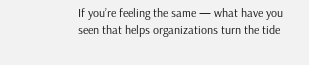If you’re feeling the same — what have you seen that helps organizations turn the tide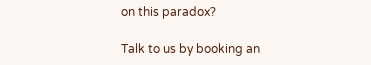on this paradox?

Talk to us by booking an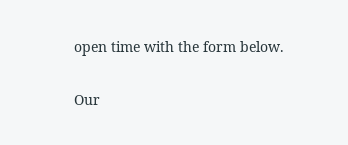open time with the form below.

Our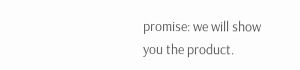promise: we will show you the product.